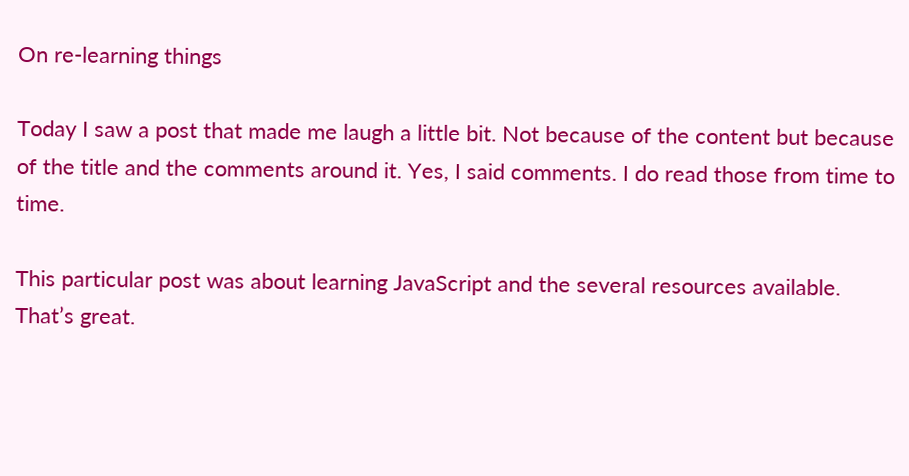On re-learning things

Today I saw a post that made me laugh a little bit. Not because of the content but because of the title and the comments around it. Yes, I said comments. I do read those from time to time.

This particular post was about learning JavaScript and the several resources available. That’s great.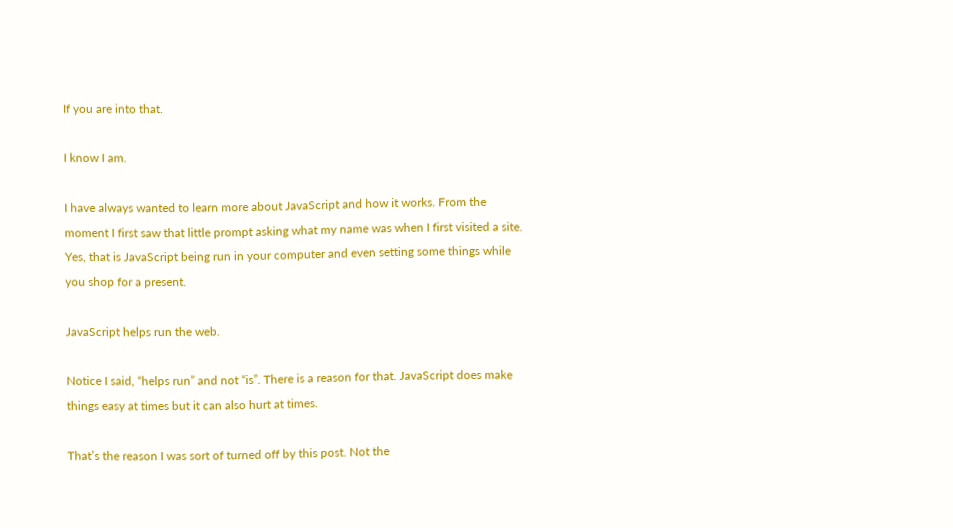If you are into that.

I know I am.

I have always wanted to learn more about JavaScript and how it works. From the moment I first saw that little prompt asking what my name was when I first visited a site. Yes, that is JavaScript being run in your computer and even setting some things while you shop for a present.

JavaScript helps run the web.

Notice I said, “helps run” and not “is”. There is a reason for that. JavaScript does make things easy at times but it can also hurt at times.

That’s the reason I was sort of turned off by this post. Not the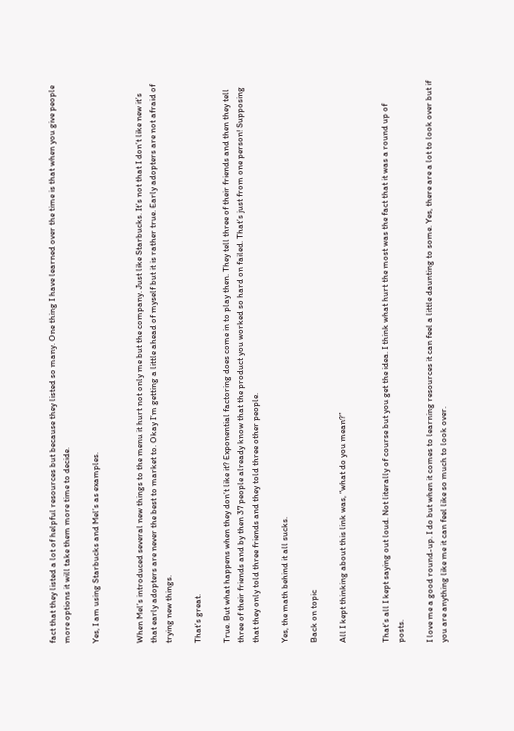fact that they listed a lot of helpful resources but because they listed so many. One thing I have learned over the time is that when you give people more options it will take them more time to decide.

Yes, I am using Starbucks and Mel’s as examples.


When Mel’s introduced several new things to the menu it hurt not only me but the company. Just like Starbucks. It’s not that I don’t like new it’s that early adopters are never the best to market to. Okay I’m getting a little ahead of myself but it is rather true. Early adopters are not afraid of trying new things.

That’s great.

True. But what happens when they don’t like it? Exponential factoring does come in to play then. They tell three of their friends and then they tell three of their friends and by then 37 people already know that the product you worked so hard on failed. That’s just from one person! Supposing that they only told three friends and they told three other people.

Yes, the math behind it all sucks.

Back on topic

All I kept thinking about this link was, “what do you mean?”


That’s all I kept saying out loud. Not literally of course but you get the idea. I think what hurt the most was the fact that it was a round up of posts.

I love me a good round-up. I do but when it comes to learning resources it can feel a little daunting to some. Yes, there are a lot to look over but if you are anything like me it can feel like so much to look over.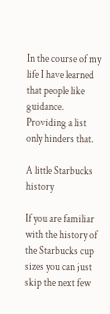In the course of my life I have learned that people like guidance. Providing a list only hinders that.

A little Starbucks history

If you are familiar with the history of the Starbucks cup sizes you can just skip the next few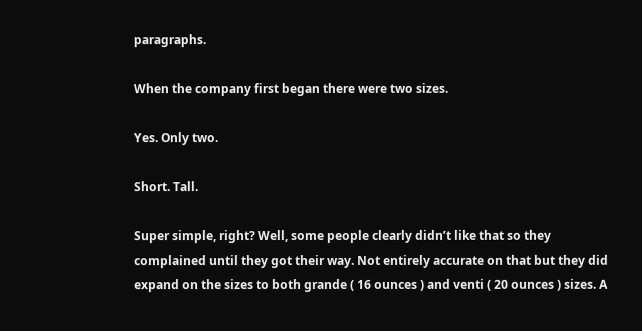paragraphs.

When the company first began there were two sizes.

Yes. Only two.

Short. Tall.

Super simple, right? Well, some people clearly didn’t like that so they complained until they got their way. Not entirely accurate on that but they did expand on the sizes to both grande ( 16 ounces ) and venti ( 20 ounces ) sizes. A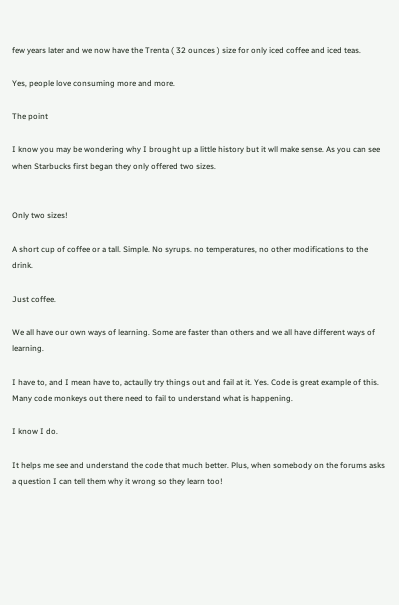few years later and we now have the Trenta ( 32 ounces ) size for only iced coffee and iced teas.

Yes, people love consuming more and more.

The point

I know you may be wondering why I brought up a little history but it wll make sense. As you can see when Starbucks first began they only offered two sizes.


Only two sizes!

A short cup of coffee or a tall. Simple. No syrups. no temperatures, no other modifications to the drink.

Just coffee.

We all have our own ways of learning. Some are faster than others and we all have different ways of learning.

I have to, and I mean have to, actaully try things out and fail at it. Yes. Code is great example of this. Many code monkeys out there need to fail to understand what is happening.

I know I do.

It helps me see and understand the code that much better. Plus, when somebody on the forums asks a question I can tell them why it wrong so they learn too!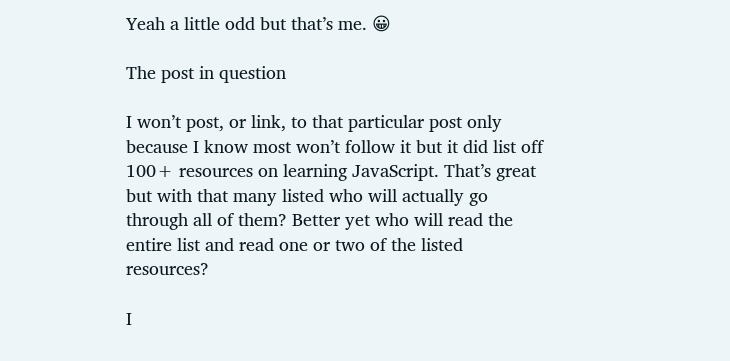Yeah a little odd but that’s me. 😀

The post in question

I won’t post, or link, to that particular post only because I know most won’t follow it but it did list off 100+ resources on learning JavaScript. That’s great but with that many listed who will actually go through all of them? Better yet who will read the entire list and read one or two of the listed resources?

I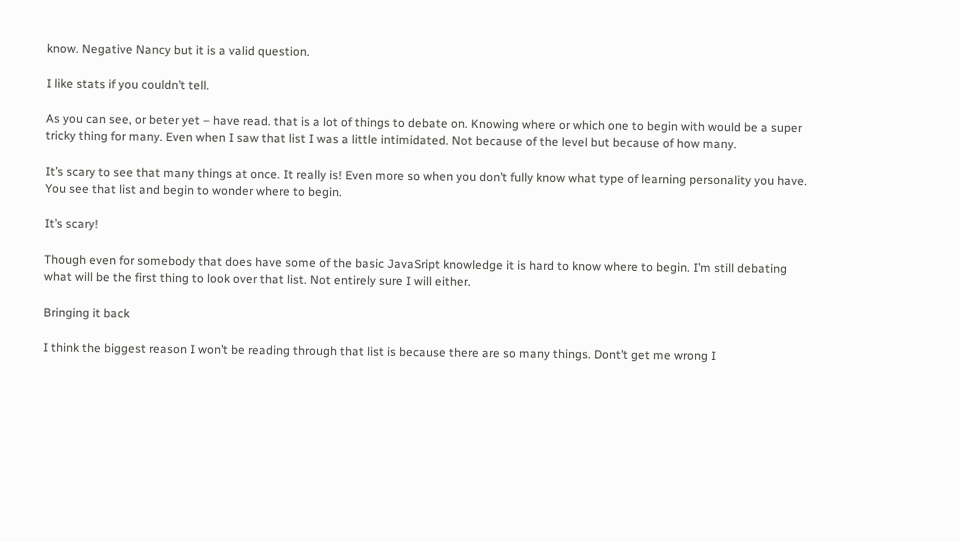know. Negative Nancy but it is a valid question.

I like stats if you couldn’t tell.

As you can see, or beter yet – have read. that is a lot of things to debate on. Knowing where or which one to begin with would be a super tricky thing for many. Even when I saw that list I was a little intimidated. Not because of the level but because of how many.

It’s scary to see that many things at once. It really is! Even more so when you don’t fully know what type of learning personality you have. You see that list and begin to wonder where to begin.

It’s scary!

Though even for somebody that does have some of the basic JavaSript knowledge it is hard to know where to begin. I’m still debating what will be the first thing to look over that list. Not entirely sure I will either.

Bringing it back

I think the biggest reason I won’t be reading through that list is because there are so many things. Dont’t get me wrong I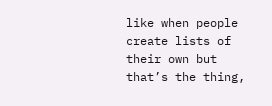like when people create lists of their own but that’s the thing,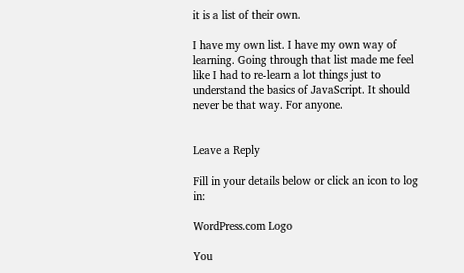it is a list of their own.

I have my own list. I have my own way of learning. Going through that list made me feel like I had to re-learn a lot things just to understand the basics of JavaScript. It should never be that way. For anyone.


Leave a Reply

Fill in your details below or click an icon to log in:

WordPress.com Logo

You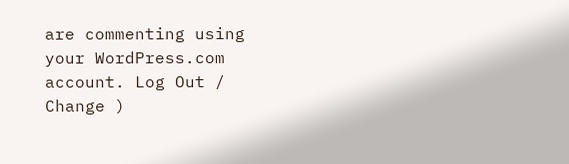are commenting using your WordPress.com account. Log Out /  Change )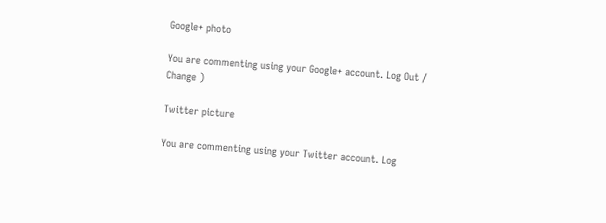Google+ photo

You are commenting using your Google+ account. Log Out /  Change )

Twitter picture

You are commenting using your Twitter account. Log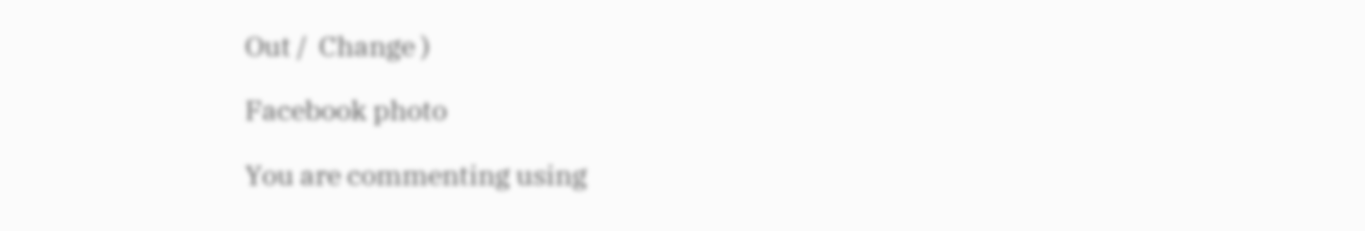Out /  Change )

Facebook photo

You are commenting using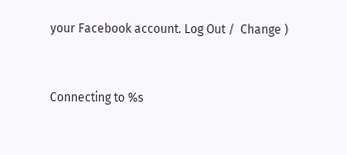your Facebook account. Log Out /  Change )


Connecting to %s